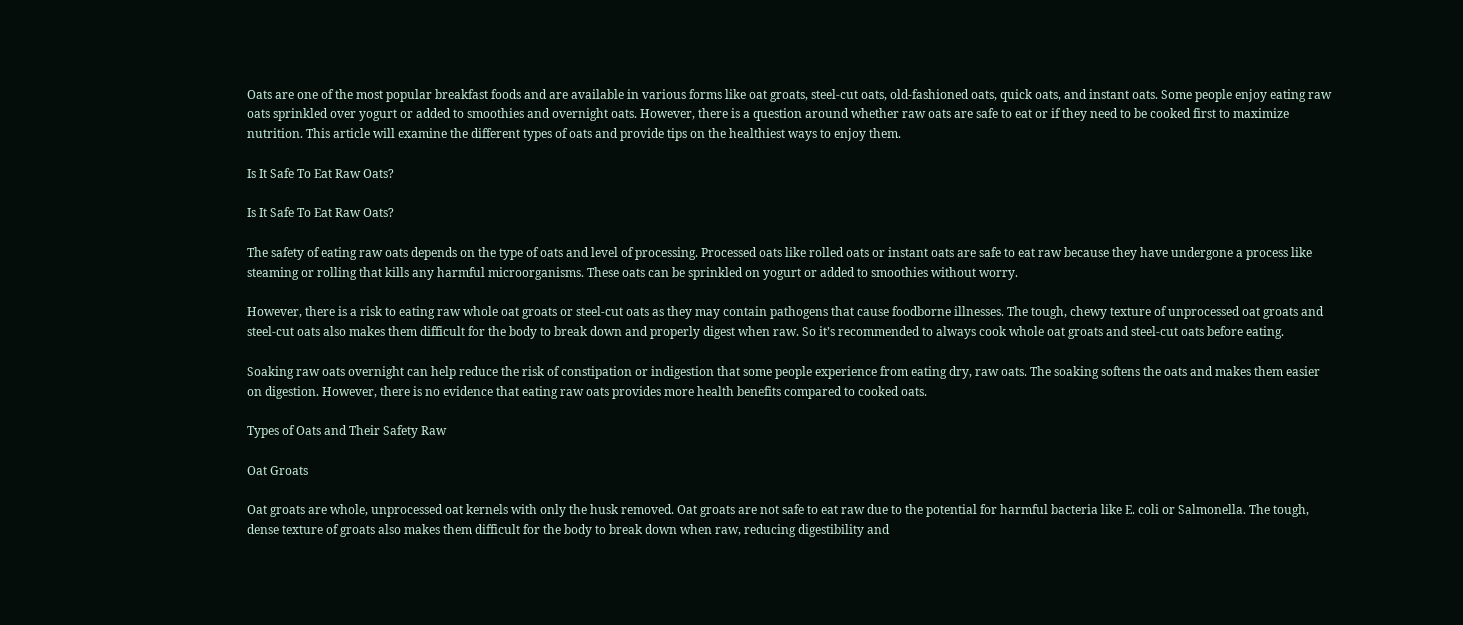Oats are one of the most popular breakfast foods and are available in various forms like oat groats, steel-cut oats, old-fashioned oats, quick oats, and instant oats. Some people enjoy eating raw oats sprinkled over yogurt or added to smoothies and overnight oats. However, there is a question around whether raw oats are safe to eat or if they need to be cooked first to maximize nutrition. This article will examine the different types of oats and provide tips on the healthiest ways to enjoy them.

Is It Safe To Eat Raw Oats?

Is It Safe To Eat Raw Oats?

The safety of eating raw oats depends on the type of oats and level of processing. Processed oats like rolled oats or instant oats are safe to eat raw because they have undergone a process like steaming or rolling that kills any harmful microorganisms. These oats can be sprinkled on yogurt or added to smoothies without worry.

However, there is a risk to eating raw whole oat groats or steel-cut oats as they may contain pathogens that cause foodborne illnesses. The tough, chewy texture of unprocessed oat groats and steel-cut oats also makes them difficult for the body to break down and properly digest when raw. So it’s recommended to always cook whole oat groats and steel-cut oats before eating.

Soaking raw oats overnight can help reduce the risk of constipation or indigestion that some people experience from eating dry, raw oats. The soaking softens the oats and makes them easier on digestion. However, there is no evidence that eating raw oats provides more health benefits compared to cooked oats.

Types of Oats and Their Safety Raw

Oat Groats

Oat groats are whole, unprocessed oat kernels with only the husk removed. Oat groats are not safe to eat raw due to the potential for harmful bacteria like E. coli or Salmonella. The tough, dense texture of groats also makes them difficult for the body to break down when raw, reducing digestibility and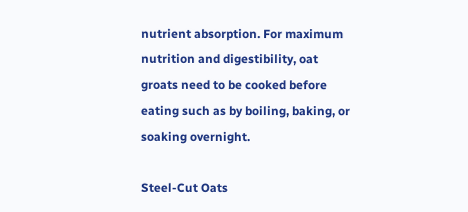nutrient absorption. For maximum nutrition and digestibility, oat groats need to be cooked before eating such as by boiling, baking, or soaking overnight.

Steel-Cut Oats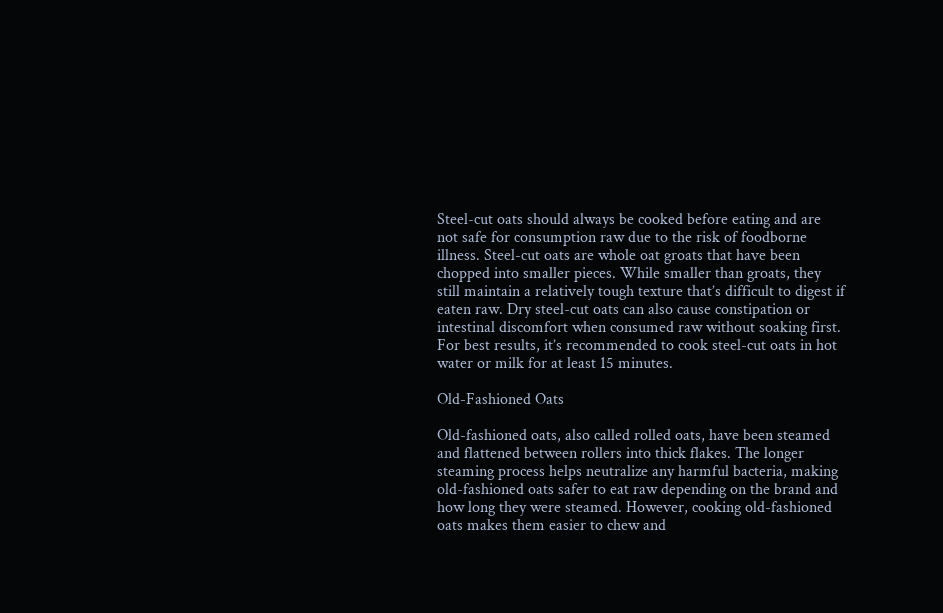Steel-cut oats should always be cooked before eating and are not safe for consumption raw due to the risk of foodborne illness. Steel-cut oats are whole oat groats that have been chopped into smaller pieces. While smaller than groats, they still maintain a relatively tough texture that’s difficult to digest if eaten raw. Dry steel-cut oats can also cause constipation or intestinal discomfort when consumed raw without soaking first. For best results, it’s recommended to cook steel-cut oats in hot water or milk for at least 15 minutes.

Old-Fashioned Oats

Old-fashioned oats, also called rolled oats, have been steamed and flattened between rollers into thick flakes. The longer steaming process helps neutralize any harmful bacteria, making old-fashioned oats safer to eat raw depending on the brand and how long they were steamed. However, cooking old-fashioned oats makes them easier to chew and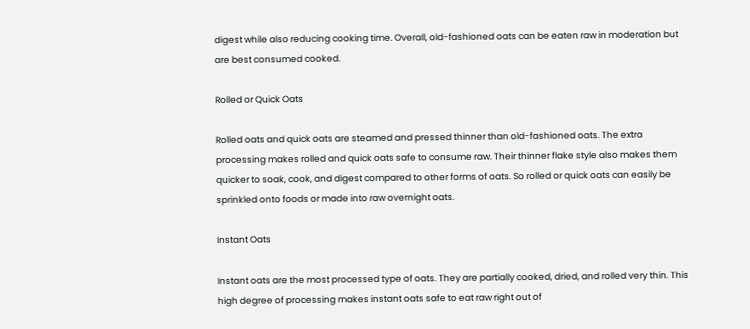digest while also reducing cooking time. Overall, old-fashioned oats can be eaten raw in moderation but are best consumed cooked.

Rolled or Quick Oats

Rolled oats and quick oats are steamed and pressed thinner than old-fashioned oats. The extra processing makes rolled and quick oats safe to consume raw. Their thinner flake style also makes them quicker to soak, cook, and digest compared to other forms of oats. So rolled or quick oats can easily be sprinkled onto foods or made into raw overnight oats.

Instant Oats

Instant oats are the most processed type of oats. They are partially cooked, dried, and rolled very thin. This high degree of processing makes instant oats safe to eat raw right out of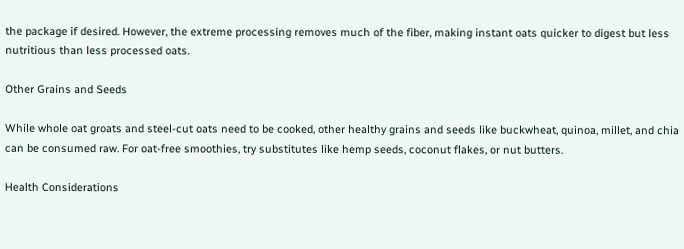the package if desired. However, the extreme processing removes much of the fiber, making instant oats quicker to digest but less nutritious than less processed oats.

Other Grains and Seeds

While whole oat groats and steel-cut oats need to be cooked, other healthy grains and seeds like buckwheat, quinoa, millet, and chia can be consumed raw. For oat-free smoothies, try substitutes like hemp seeds, coconut flakes, or nut butters.

Health Considerations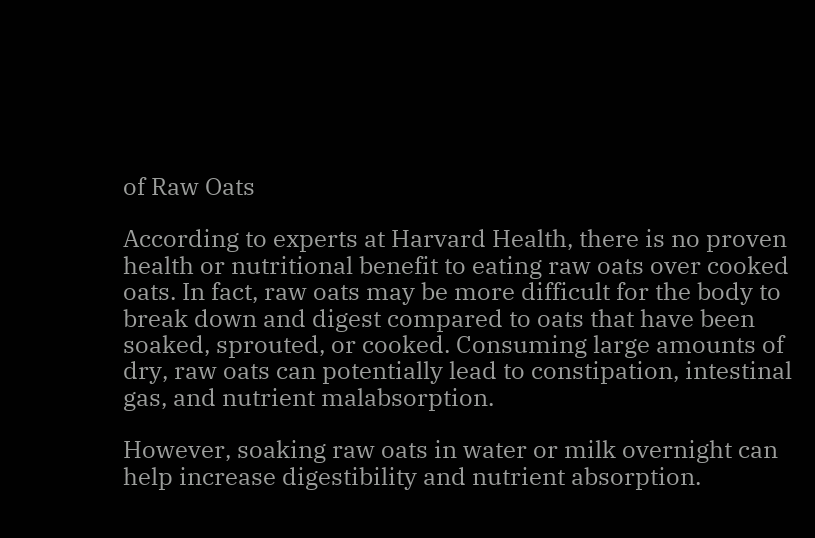of Raw Oats

According to experts at Harvard Health, there is no proven health or nutritional benefit to eating raw oats over cooked oats. In fact, raw oats may be more difficult for the body to break down and digest compared to oats that have been soaked, sprouted, or cooked. Consuming large amounts of dry, raw oats can potentially lead to constipation, intestinal gas, and nutrient malabsorption.

However, soaking raw oats in water or milk overnight can help increase digestibility and nutrient absorption.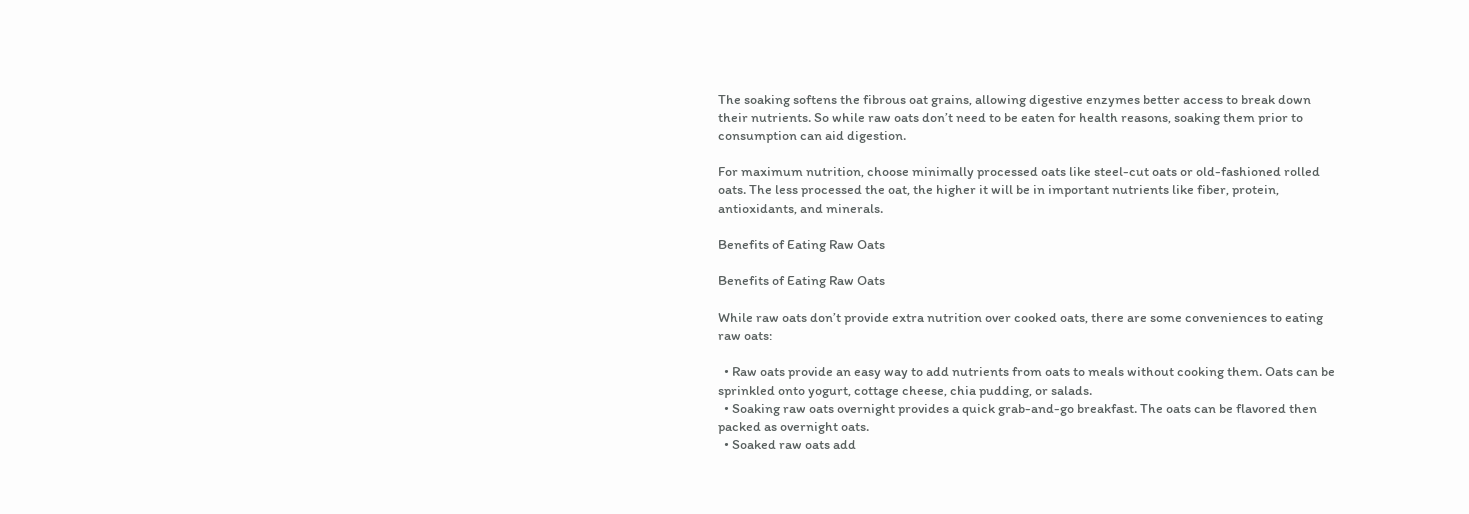The soaking softens the fibrous oat grains, allowing digestive enzymes better access to break down their nutrients. So while raw oats don’t need to be eaten for health reasons, soaking them prior to consumption can aid digestion.

For maximum nutrition, choose minimally processed oats like steel-cut oats or old-fashioned rolled oats. The less processed the oat, the higher it will be in important nutrients like fiber, protein, antioxidants, and minerals.

Benefits of Eating Raw Oats

Benefits of Eating Raw Oats

While raw oats don’t provide extra nutrition over cooked oats, there are some conveniences to eating raw oats:

  • Raw oats provide an easy way to add nutrients from oats to meals without cooking them. Oats can be sprinkled onto yogurt, cottage cheese, chia pudding, or salads.
  • Soaking raw oats overnight provides a quick grab-and-go breakfast. The oats can be flavored then packed as overnight oats.
  • Soaked raw oats add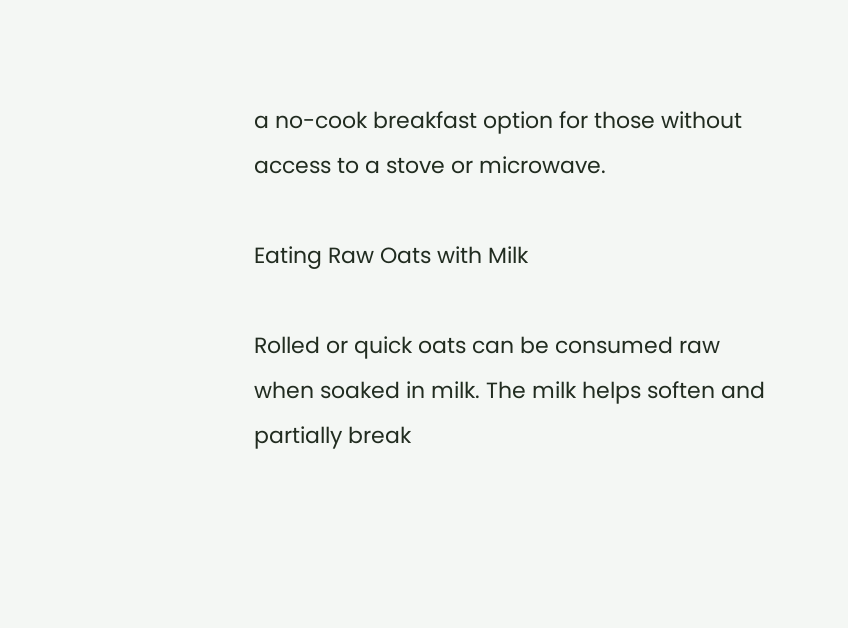a no-cook breakfast option for those without access to a stove or microwave.

Eating Raw Oats with Milk

Rolled or quick oats can be consumed raw when soaked in milk. The milk helps soften and partially break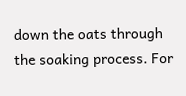down the oats through the soaking process. For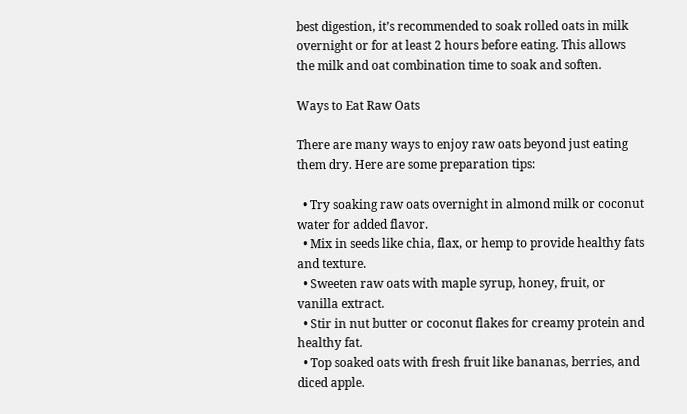best digestion, it’s recommended to soak rolled oats in milk overnight or for at least 2 hours before eating. This allows the milk and oat combination time to soak and soften.

Ways to Eat Raw Oats

There are many ways to enjoy raw oats beyond just eating them dry. Here are some preparation tips:

  • Try soaking raw oats overnight in almond milk or coconut water for added flavor.
  • Mix in seeds like chia, flax, or hemp to provide healthy fats and texture.
  • Sweeten raw oats with maple syrup, honey, fruit, or vanilla extract.
  • Stir in nut butter or coconut flakes for creamy protein and healthy fat.
  • Top soaked oats with fresh fruit like bananas, berries, and diced apple.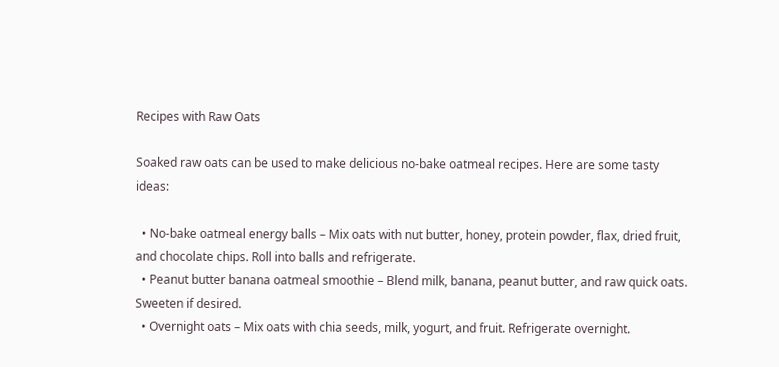Recipes with Raw Oats

Soaked raw oats can be used to make delicious no-bake oatmeal recipes. Here are some tasty ideas:

  • No-bake oatmeal energy balls – Mix oats with nut butter, honey, protein powder, flax, dried fruit, and chocolate chips. Roll into balls and refrigerate.
  • Peanut butter banana oatmeal smoothie – Blend milk, banana, peanut butter, and raw quick oats. Sweeten if desired.
  • Overnight oats – Mix oats with chia seeds, milk, yogurt, and fruit. Refrigerate overnight.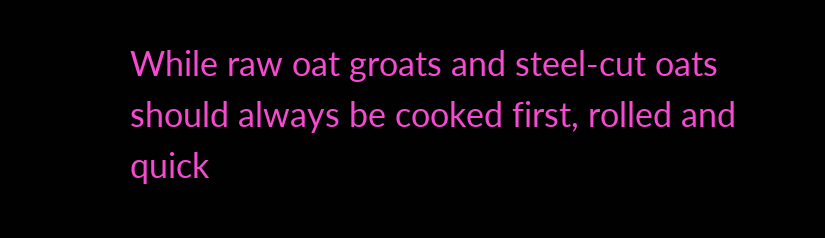While raw oat groats and steel-cut oats should always be cooked first, rolled and quick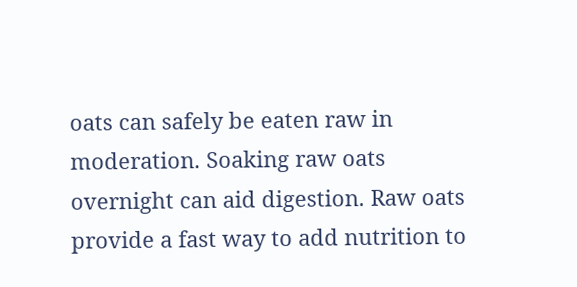oats can safely be eaten raw in moderation. Soaking raw oats overnight can aid digestion. Raw oats provide a fast way to add nutrition to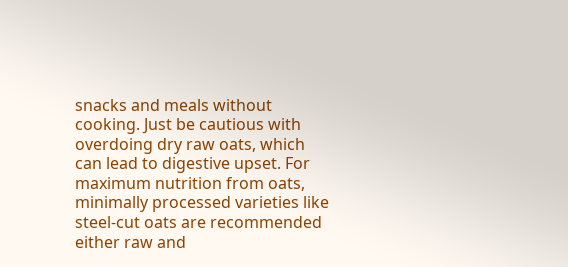snacks and meals without cooking. Just be cautious with overdoing dry raw oats, which can lead to digestive upset. For maximum nutrition from oats, minimally processed varieties like steel-cut oats are recommended either raw and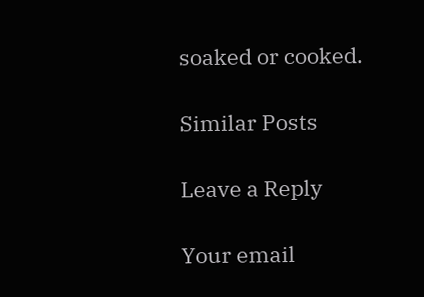soaked or cooked.

Similar Posts

Leave a Reply

Your email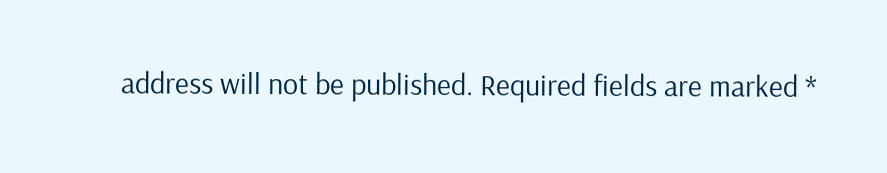address will not be published. Required fields are marked *